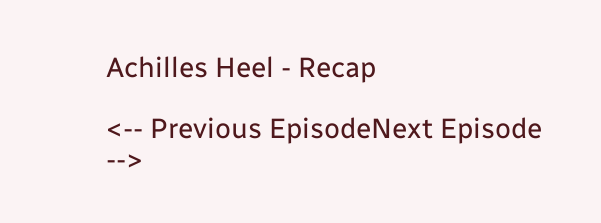Achilles Heel - Recap

<-- Previous EpisodeNext Episode -->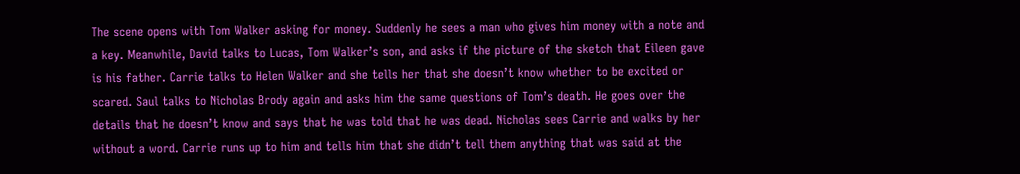The scene opens with Tom Walker asking for money. Suddenly he sees a man who gives him money with a note and a key. Meanwhile, David talks to Lucas, Tom Walker’s son, and asks if the picture of the sketch that Eileen gave is his father. Carrie talks to Helen Walker and she tells her that she doesn’t know whether to be excited or scared. Saul talks to Nicholas Brody again and asks him the same questions of Tom’s death. He goes over the details that he doesn’t know and says that he was told that he was dead. Nicholas sees Carrie and walks by her without a word. Carrie runs up to him and tells him that she didn’t tell them anything that was said at the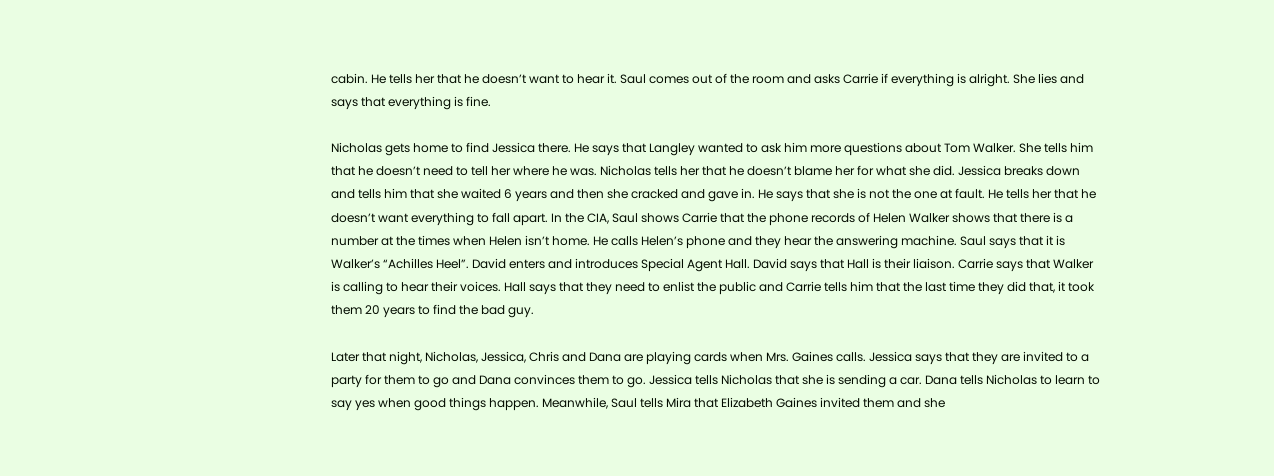cabin. He tells her that he doesn’t want to hear it. Saul comes out of the room and asks Carrie if everything is alright. She lies and says that everything is fine.

Nicholas gets home to find Jessica there. He says that Langley wanted to ask him more questions about Tom Walker. She tells him that he doesn’t need to tell her where he was. Nicholas tells her that he doesn’t blame her for what she did. Jessica breaks down and tells him that she waited 6 years and then she cracked and gave in. He says that she is not the one at fault. He tells her that he doesn’t want everything to fall apart. In the CIA, Saul shows Carrie that the phone records of Helen Walker shows that there is a number at the times when Helen isn’t home. He calls Helen’s phone and they hear the answering machine. Saul says that it is Walker’s “Achilles Heel”. David enters and introduces Special Agent Hall. David says that Hall is their liaison. Carrie says that Walker is calling to hear their voices. Hall says that they need to enlist the public and Carrie tells him that the last time they did that, it took them 20 years to find the bad guy.

Later that night, Nicholas, Jessica, Chris and Dana are playing cards when Mrs. Gaines calls. Jessica says that they are invited to a party for them to go and Dana convinces them to go. Jessica tells Nicholas that she is sending a car. Dana tells Nicholas to learn to say yes when good things happen. Meanwhile, Saul tells Mira that Elizabeth Gaines invited them and she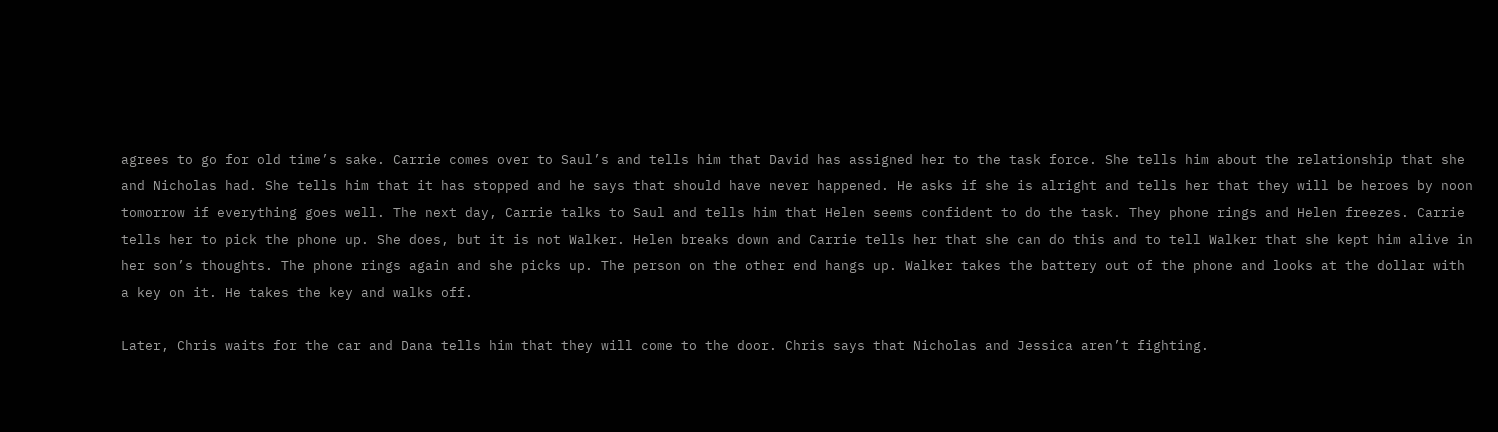agrees to go for old time’s sake. Carrie comes over to Saul’s and tells him that David has assigned her to the task force. She tells him about the relationship that she and Nicholas had. She tells him that it has stopped and he says that should have never happened. He asks if she is alright and tells her that they will be heroes by noon tomorrow if everything goes well. The next day, Carrie talks to Saul and tells him that Helen seems confident to do the task. They phone rings and Helen freezes. Carrie tells her to pick the phone up. She does, but it is not Walker. Helen breaks down and Carrie tells her that she can do this and to tell Walker that she kept him alive in her son’s thoughts. The phone rings again and she picks up. The person on the other end hangs up. Walker takes the battery out of the phone and looks at the dollar with a key on it. He takes the key and walks off.

Later, Chris waits for the car and Dana tells him that they will come to the door. Chris says that Nicholas and Jessica aren’t fighting.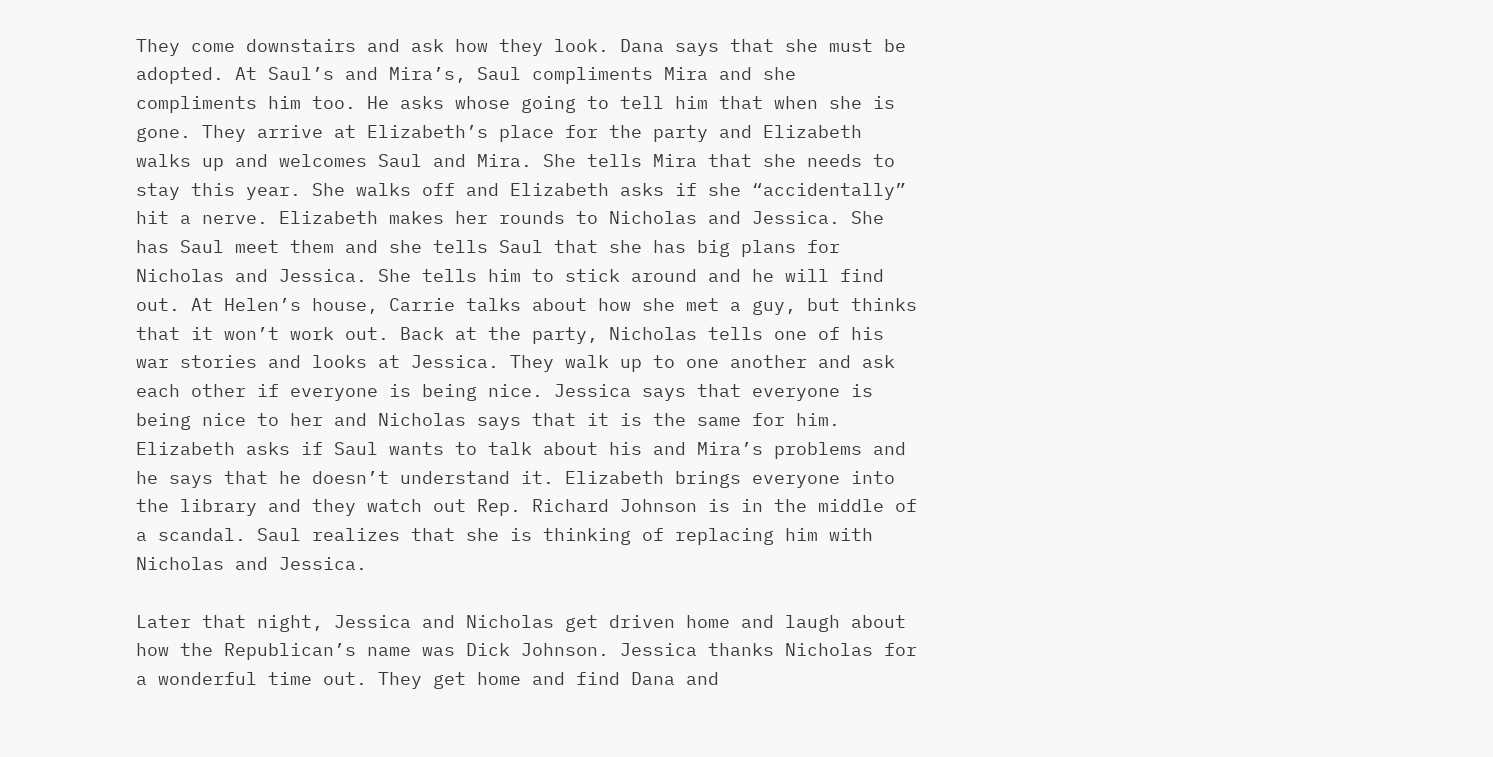They come downstairs and ask how they look. Dana says that she must be adopted. At Saul’s and Mira’s, Saul compliments Mira and she compliments him too. He asks whose going to tell him that when she is gone. They arrive at Elizabeth’s place for the party and Elizabeth walks up and welcomes Saul and Mira. She tells Mira that she needs to stay this year. She walks off and Elizabeth asks if she “accidentally” hit a nerve. Elizabeth makes her rounds to Nicholas and Jessica. She has Saul meet them and she tells Saul that she has big plans for Nicholas and Jessica. She tells him to stick around and he will find out. At Helen’s house, Carrie talks about how she met a guy, but thinks that it won’t work out. Back at the party, Nicholas tells one of his war stories and looks at Jessica. They walk up to one another and ask each other if everyone is being nice. Jessica says that everyone is being nice to her and Nicholas says that it is the same for him. Elizabeth asks if Saul wants to talk about his and Mira’s problems and he says that he doesn’t understand it. Elizabeth brings everyone into the library and they watch out Rep. Richard Johnson is in the middle of a scandal. Saul realizes that she is thinking of replacing him with Nicholas and Jessica.

Later that night, Jessica and Nicholas get driven home and laugh about how the Republican’s name was Dick Johnson. Jessica thanks Nicholas for a wonderful time out. They get home and find Dana and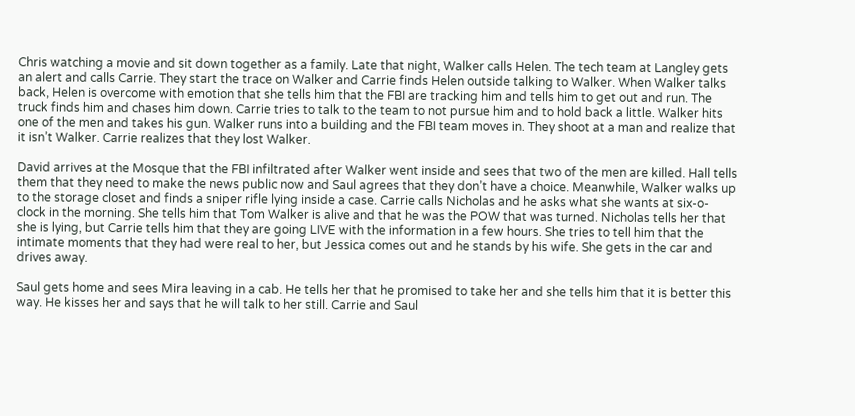Chris watching a movie and sit down together as a family. Late that night, Walker calls Helen. The tech team at Langley gets an alert and calls Carrie. They start the trace on Walker and Carrie finds Helen outside talking to Walker. When Walker talks back, Helen is overcome with emotion that she tells him that the FBI are tracking him and tells him to get out and run. The truck finds him and chases him down. Carrie tries to talk to the team to not pursue him and to hold back a little. Walker hits one of the men and takes his gun. Walker runs into a building and the FBI team moves in. They shoot at a man and realize that it isn’t Walker. Carrie realizes that they lost Walker.

David arrives at the Mosque that the FBI infiltrated after Walker went inside and sees that two of the men are killed. Hall tells them that they need to make the news public now and Saul agrees that they don’t have a choice. Meanwhile, Walker walks up to the storage closet and finds a sniper rifle lying inside a case. Carrie calls Nicholas and he asks what she wants at six-o-clock in the morning. She tells him that Tom Walker is alive and that he was the POW that was turned. Nicholas tells her that she is lying, but Carrie tells him that they are going LIVE with the information in a few hours. She tries to tell him that the intimate moments that they had were real to her, but Jessica comes out and he stands by his wife. She gets in the car and drives away.

Saul gets home and sees Mira leaving in a cab. He tells her that he promised to take her and she tells him that it is better this way. He kisses her and says that he will talk to her still. Carrie and Saul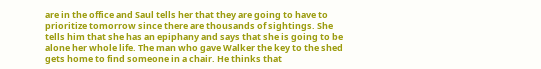are in the office and Saul tells her that they are going to have to prioritize tomorrow since there are thousands of sightings. She tells him that she has an epiphany and says that she is going to be alone her whole life. The man who gave Walker the key to the shed gets home to find someone in a chair. He thinks that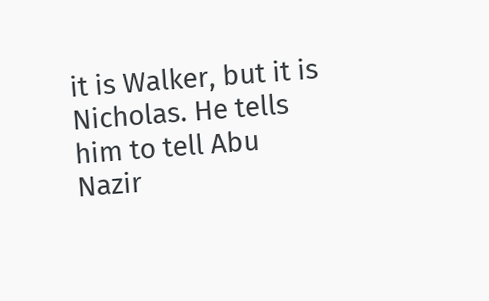it is Walker, but it is Nicholas. He tells him to tell Abu Nazir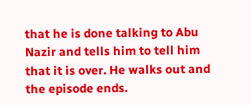that he is done talking to Abu Nazir and tells him to tell him that it is over. He walks out and the episode ends.